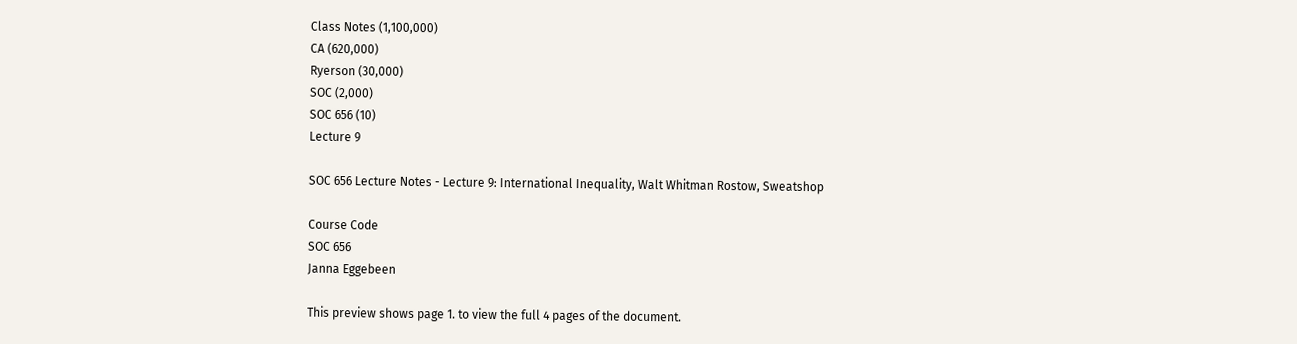Class Notes (1,100,000)
CA (620,000)
Ryerson (30,000)
SOC (2,000)
SOC 656 (10)
Lecture 9

SOC 656 Lecture Notes - Lecture 9: International Inequality, Walt Whitman Rostow, Sweatshop

Course Code
SOC 656
Janna Eggebeen

This preview shows page 1. to view the full 4 pages of the document.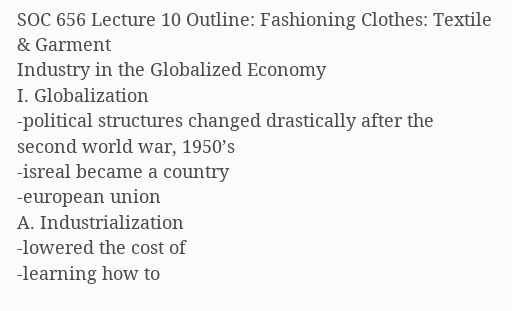SOC 656 Lecture 10 Outline: Fashioning Clothes: Textile & Garment
Industry in the Globalized Economy
I. Globalization
-political structures changed drastically after the second world war, 1950’s
-isreal became a country
-european union
A. Industrialization
-lowered the cost of
-learning how to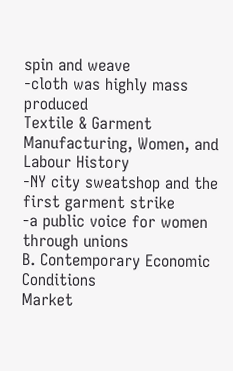spin and weave
-cloth was highly mass produced
Textile & Garment Manufacturing, Women, and Labour History
-NY city sweatshop and the first garment strike
-a public voice for women through unions
B. Contemporary Economic Conditions
Market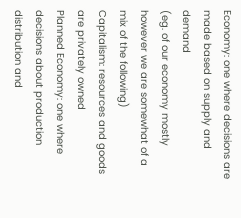Economy: one where decisions are made based on supply and demand
(eg. of our economy mostly however we are somewhat of a mix of the following)
Capitalism: resources and goods are privately owned
Planned Economy: one where decisions about production distribution and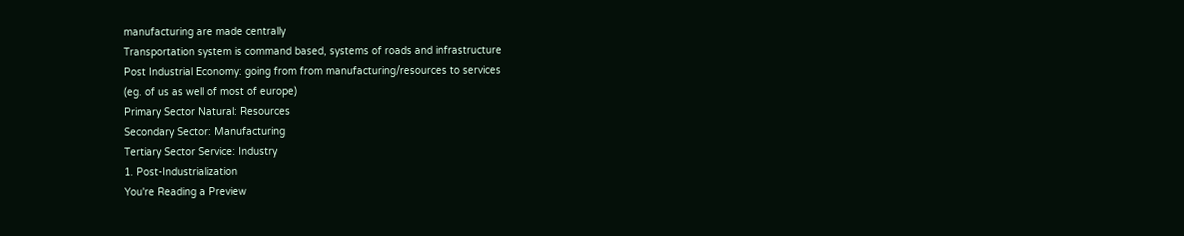manufacturing are made centrally
Transportation system is command based, systems of roads and infrastructure
Post Industrial Economy: going from from manufacturing/resources to services
(eg. of us as well of most of europe)
Primary Sector Natural: Resources
Secondary Sector: Manufacturing
Tertiary Sector Service: Industry
1. Post-Industrialization
You're Reading a Preview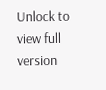Unlock to view full version